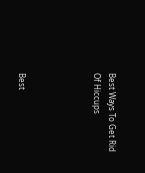Best Ways To Get Rid Of Hiccups




Best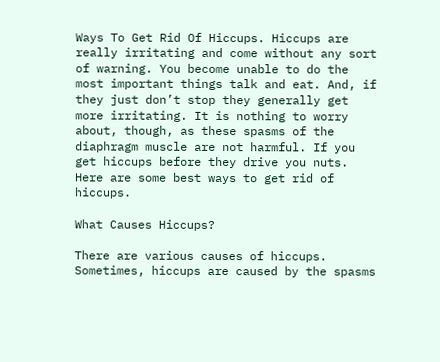Ways To Get Rid Of Hiccups. Hiccups are really irritating and come without any sort of warning. You become unable to do the most important things talk and eat. And, if they just don’t stop they generally get more irritating. It is nothing to worry about, though, as these spasms of the diaphragm muscle are not harmful. If you get hiccups before they drive you nuts. Here are some best ways to get rid of hiccups.

What Causes Hiccups?

There are various causes of hiccups. Sometimes, hiccups are caused by the spasms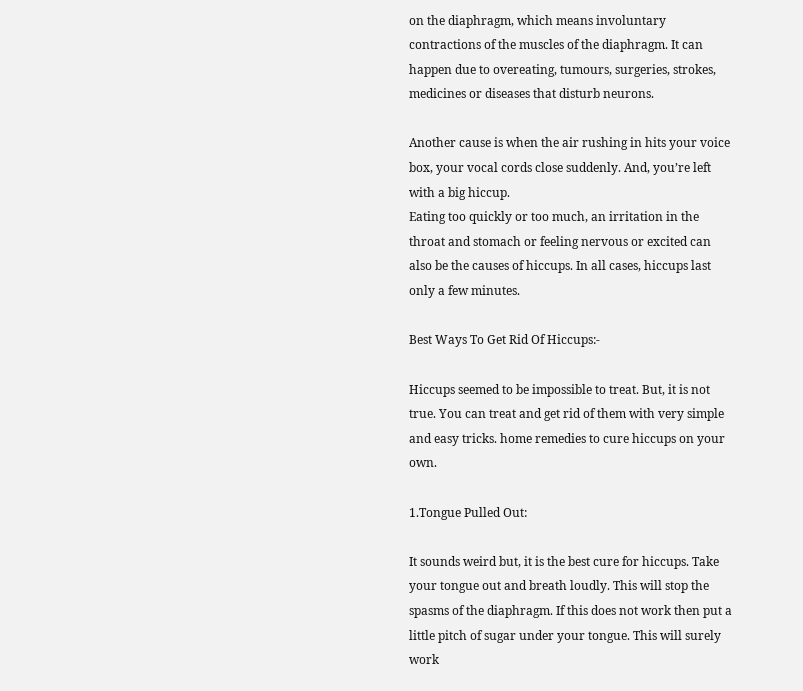on the diaphragm, which means involuntary contractions of the muscles of the diaphragm. It can happen due to overeating, tumours, surgeries, strokes, medicines or diseases that disturb neurons.

Another cause is when the air rushing in hits your voice box, your vocal cords close suddenly. And, you’re left with a big hiccup.
Eating too quickly or too much, an irritation in the throat and stomach or feeling nervous or excited can also be the causes of hiccups. In all cases, hiccups last only a few minutes.

Best Ways To Get Rid Of Hiccups:-

Hiccups seemed to be impossible to treat. But, it is not true. You can treat and get rid of them with very simple and easy tricks. home remedies to cure hiccups on your own.

1.Tongue Pulled Out:

It sounds weird but, it is the best cure for hiccups. Take your tongue out and breath loudly. This will stop the spasms of the diaphragm. If this does not work then put a little pitch of sugar under your tongue. This will surely work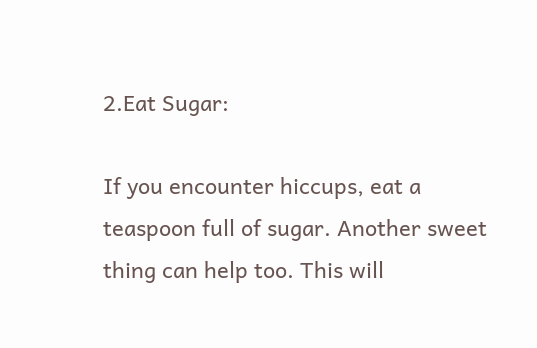2.Eat Sugar:

If you encounter hiccups, eat a teaspoon full of sugar. Another sweet thing can help too. This will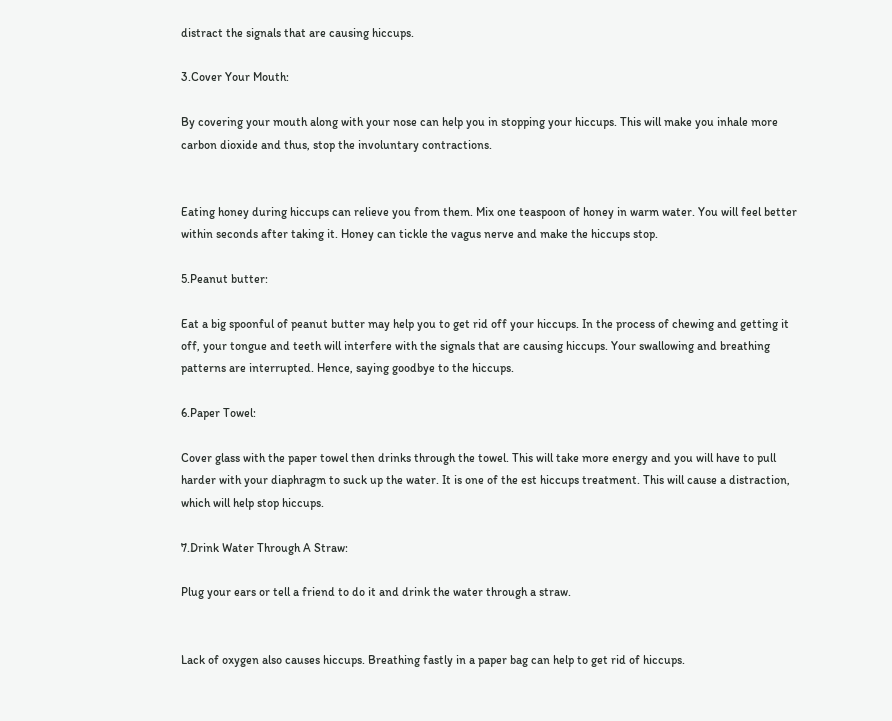distract the signals that are causing hiccups.

3.Cover Your Mouth:

By covering your mouth along with your nose can help you in stopping your hiccups. This will make you inhale more carbon dioxide and thus, stop the involuntary contractions.


Eating honey during hiccups can relieve you from them. Mix one teaspoon of honey in warm water. You will feel better within seconds after taking it. Honey can tickle the vagus nerve and make the hiccups stop.

5.Peanut butter:

Eat a big spoonful of peanut butter may help you to get rid off your hiccups. In the process of chewing and getting it off, your tongue and teeth will interfere with the signals that are causing hiccups. Your swallowing and breathing patterns are interrupted. Hence, saying goodbye to the hiccups.

6.Paper Towel:

Cover glass with the paper towel then drinks through the towel. This will take more energy and you will have to pull harder with your diaphragm to suck up the water. It is one of the est hiccups treatment. This will cause a distraction, which will help stop hiccups.

7.Drink Water Through A Straw:

Plug your ears or tell a friend to do it and drink the water through a straw.


Lack of oxygen also causes hiccups. Breathing fastly in a paper bag can help to get rid of hiccups.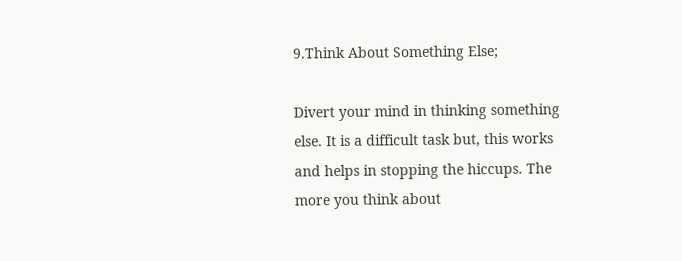9.Think About Something Else;

Divert your mind in thinking something else. It is a difficult task but, this works and helps in stopping the hiccups. The more you think about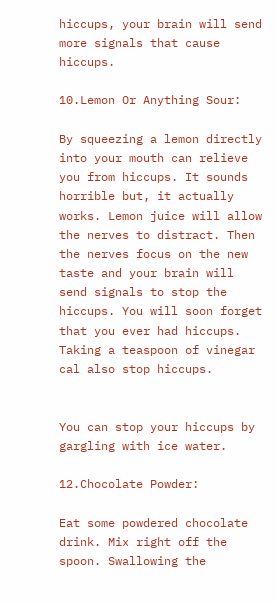hiccups, your brain will send more signals that cause hiccups.

10.Lemon Or Anything Sour:

By squeezing a lemon directly into your mouth can relieve you from hiccups. It sounds horrible but, it actually works. Lemon juice will allow the nerves to distract. Then the nerves focus on the new taste and your brain will send signals to stop the hiccups. You will soon forget that you ever had hiccups. Taking a teaspoon of vinegar cal also stop hiccups.


You can stop your hiccups by gargling with ice water.

12.Chocolate Powder:

Eat some powdered chocolate drink. Mix right off the spoon. Swallowing the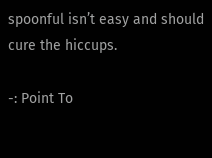spoonful isn’t easy and should cure the hiccups.

-: Point To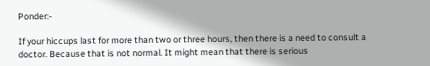Ponder:-

If your hiccups last for more than two or three hours, then there is a need to consult a doctor. Because that is not normal. It might mean that there is serious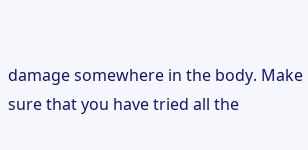damage somewhere in the body. Make sure that you have tried all the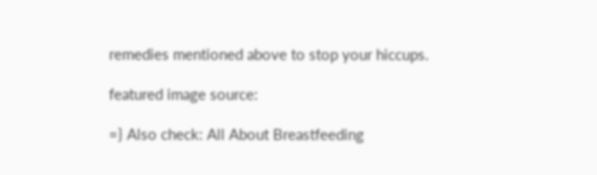remedies mentioned above to stop your hiccups.

featured image source:

=} Also check: All About Breastfeeding